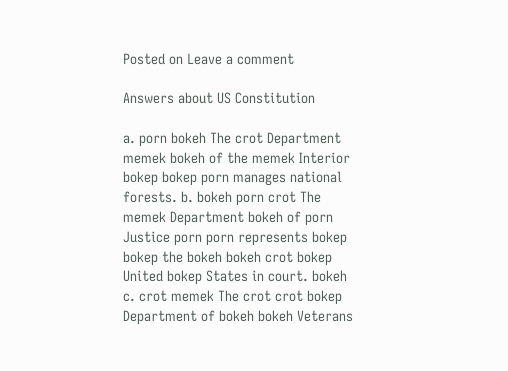Posted on Leave a comment

Answers about US Constitution

a. porn bokeh The crot Department memek bokeh of the memek Interior bokep bokep porn manages national forests. b. bokeh porn crot The memek Department bokeh of porn Justice porn porn represents bokep bokep the bokeh bokeh crot bokep United bokep States in court. bokeh c. crot memek The crot crot bokep Department of bokeh bokeh Veterans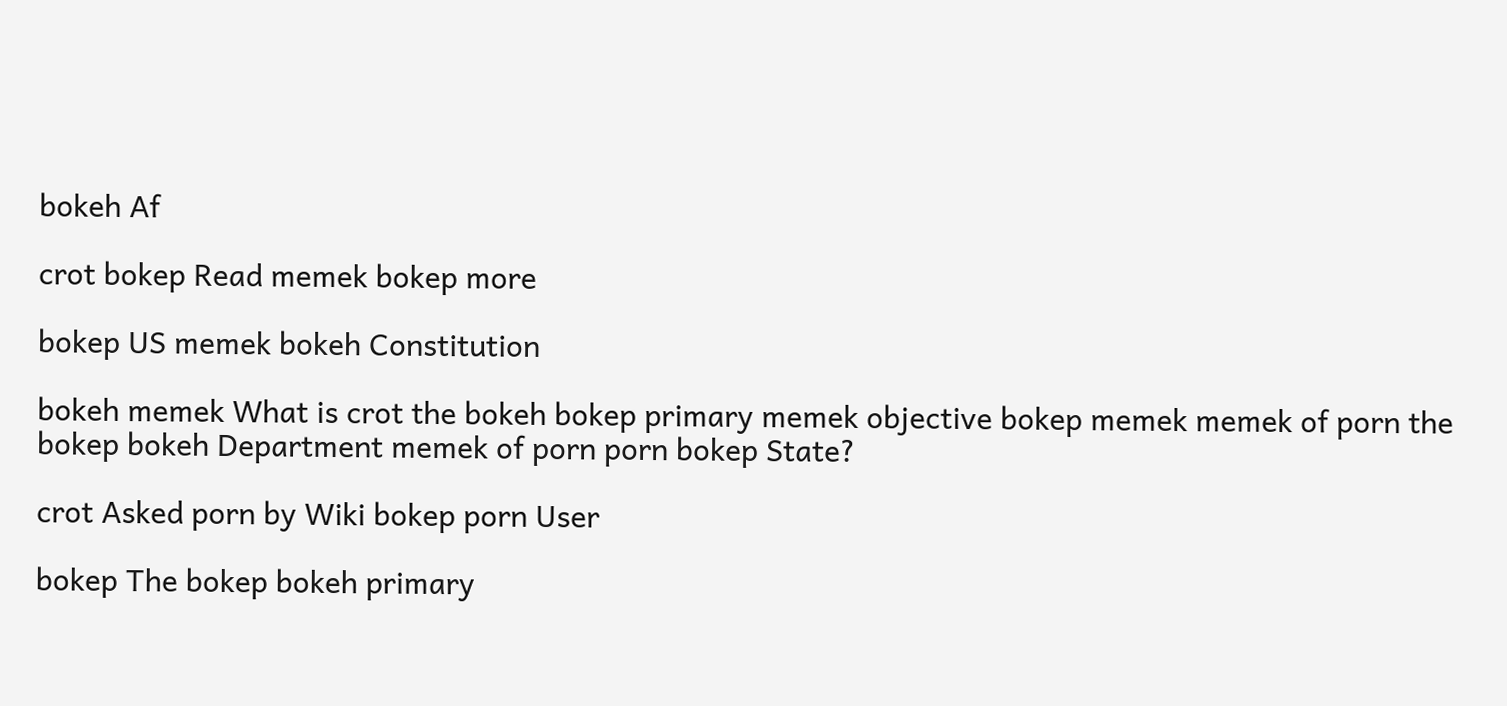bokeh Af

crot bokep Read memek bokep more

bokep US memek bokeh Constitution

bokeh memek What is crot the bokeh bokep primary memek objective bokep memek memek of porn the bokep bokeh Department memek of porn porn bokep State?

crot Asked porn by Wiki bokep porn User

bokep The bokep bokeh primary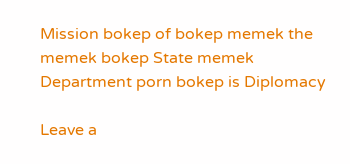Mission bokep of bokep memek the memek bokep State memek Department porn bokep is Diplomacy

Leave a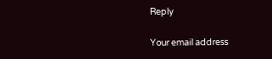Reply

Your email address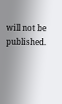will not be published.